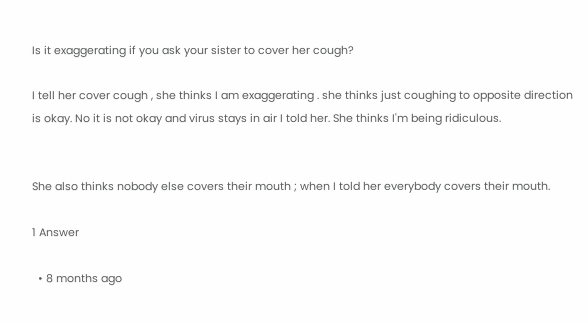Is it exaggerating if you ask your sister to cover her cough?

I tell her cover cough , she thinks I am exaggerating . she thinks just coughing to opposite direction is okay. No it is not okay and virus stays in air I told her. She thinks I'm being ridiculous.


She also thinks nobody else covers their mouth ; when I told her everybody covers their mouth.

1 Answer

  • 8 months ago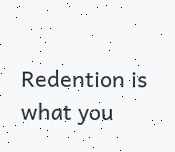Redention is what you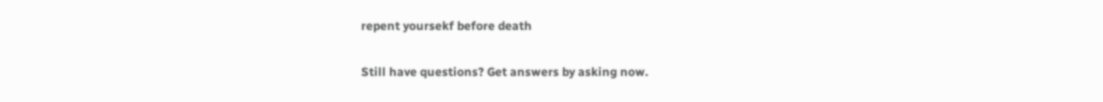repent yoursekf before death

Still have questions? Get answers by asking now.